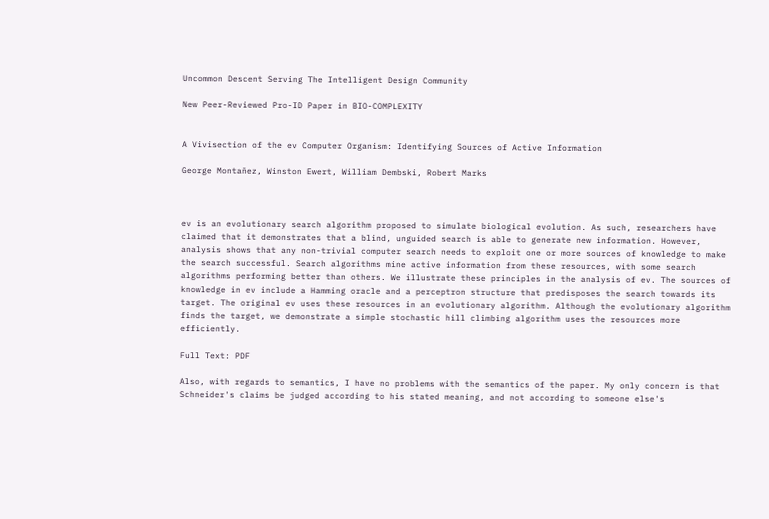Uncommon Descent Serving The Intelligent Design Community

New Peer-Reviewed Pro-ID Paper in BIO-COMPLEXITY


A Vivisection of the ev Computer Organism: Identifying Sources of Active Information

George Montañez, Winston Ewert, William Dembski, Robert Marks



ev is an evolutionary search algorithm proposed to simulate biological evolution. As such, researchers have claimed that it demonstrates that a blind, unguided search is able to generate new information. However, analysis shows that any non-trivial computer search needs to exploit one or more sources of knowledge to make the search successful. Search algorithms mine active information from these resources, with some search algorithms performing better than others. We illustrate these principles in the analysis of ev. The sources of knowledge in ev include a Hamming oracle and a perceptron structure that predisposes the search towards its target. The original ev uses these resources in an evolutionary algorithm. Although the evolutionary algorithm finds the target, we demonstrate a simple stochastic hill climbing algorithm uses the resources more efficiently.

Full Text: PDF

Also, with regards to semantics, I have no problems with the semantics of the paper. My only concern is that Schneider's claims be judged according to his stated meaning, and not according to someone else's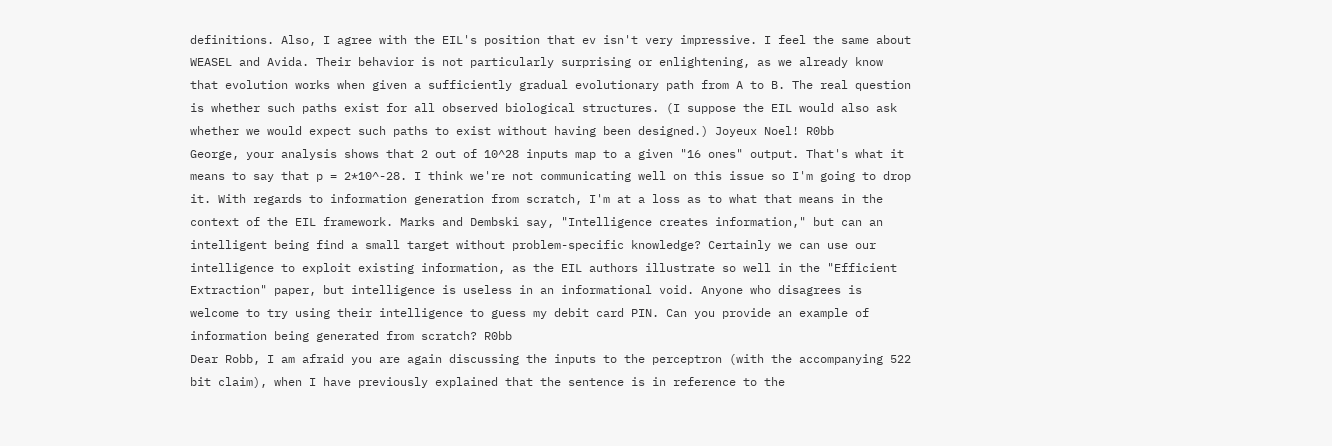definitions. Also, I agree with the EIL's position that ev isn't very impressive. I feel the same about WEASEL and Avida. Their behavior is not particularly surprising or enlightening, as we already know that evolution works when given a sufficiently gradual evolutionary path from A to B. The real question is whether such paths exist for all observed biological structures. (I suppose the EIL would also ask whether we would expect such paths to exist without having been designed.) Joyeux Noel! R0bb
George, your analysis shows that 2 out of 10^28 inputs map to a given "16 ones" output. That's what it means to say that p = 2*10^-28. I think we're not communicating well on this issue so I'm going to drop it. With regards to information generation from scratch, I'm at a loss as to what that means in the context of the EIL framework. Marks and Dembski say, "Intelligence creates information," but can an intelligent being find a small target without problem-specific knowledge? Certainly we can use our intelligence to exploit existing information, as the EIL authors illustrate so well in the "Efficient Extraction" paper, but intelligence is useless in an informational void. Anyone who disagrees is welcome to try using their intelligence to guess my debit card PIN. Can you provide an example of information being generated from scratch? R0bb
Dear Robb, I am afraid you are again discussing the inputs to the perceptron (with the accompanying 522 bit claim), when I have previously explained that the sentence is in reference to the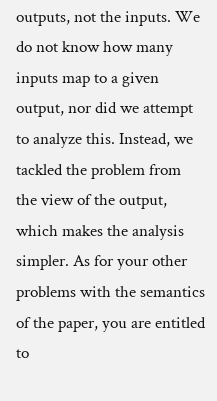outputs, not the inputs. We do not know how many inputs map to a given output, nor did we attempt to analyze this. Instead, we tackled the problem from the view of the output, which makes the analysis simpler. As for your other problems with the semantics of the paper, you are entitled to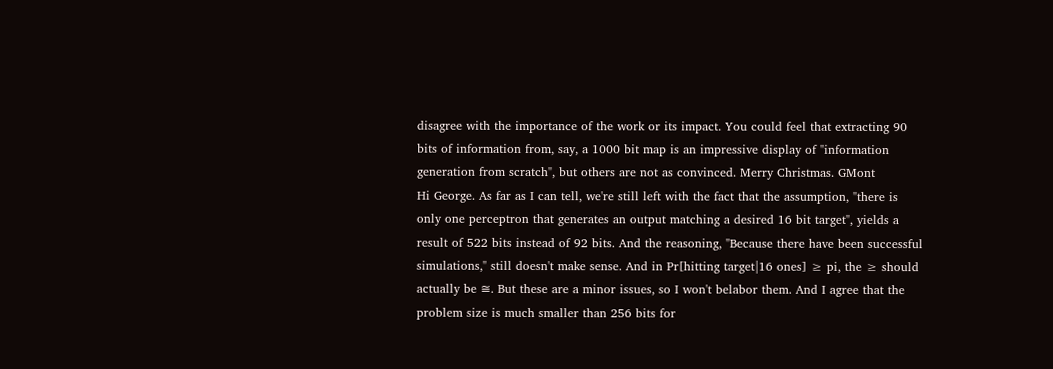disagree with the importance of the work or its impact. You could feel that extracting 90 bits of information from, say, a 1000 bit map is an impressive display of "information generation from scratch", but others are not as convinced. Merry Christmas. GMont
Hi George. As far as I can tell, we're still left with the fact that the assumption, "there is only one perceptron that generates an output matching a desired 16 bit target", yields a result of 522 bits instead of 92 bits. And the reasoning, "Because there have been successful simulations," still doesn't make sense. And in Pr[hitting target|16 ones] ≥ pi, the ≥ should actually be ≅. But these are a minor issues, so I won't belabor them. And I agree that the problem size is much smaller than 256 bits for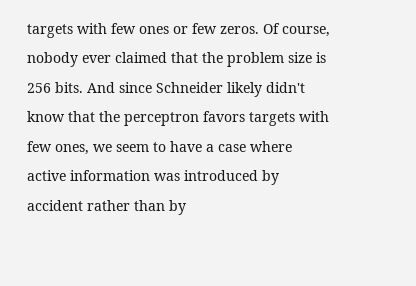targets with few ones or few zeros. Of course, nobody ever claimed that the problem size is 256 bits. And since Schneider likely didn't know that the perceptron favors targets with few ones, we seem to have a case where active information was introduced by accident rather than by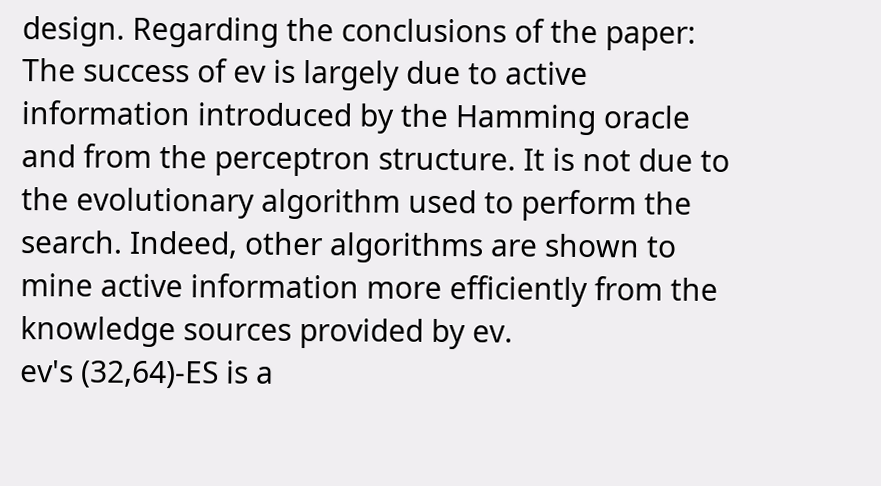design. Regarding the conclusions of the paper:
The success of ev is largely due to active information introduced by the Hamming oracle and from the perceptron structure. It is not due to the evolutionary algorithm used to perform the search. Indeed, other algorithms are shown to mine active information more efficiently from the knowledge sources provided by ev.
ev's (32,64)-ES is a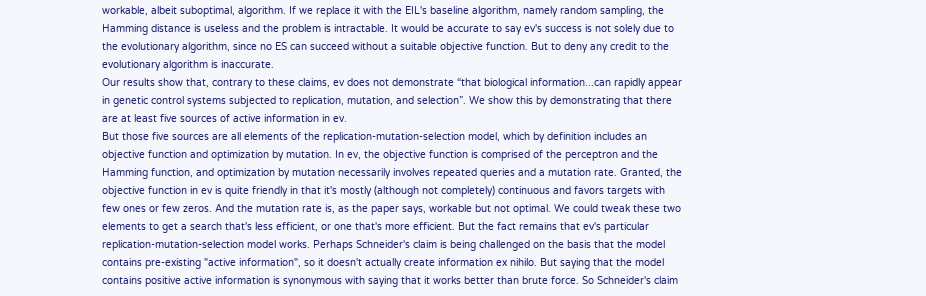workable, albeit suboptimal, algorithm. If we replace it with the EIL's baseline algorithm, namely random sampling, the Hamming distance is useless and the problem is intractable. It would be accurate to say ev's success is not solely due to the evolutionary algorithm, since no ES can succeed without a suitable objective function. But to deny any credit to the evolutionary algorithm is inaccurate.
Our results show that, contrary to these claims, ev does not demonstrate “that biological information...can rapidly appear in genetic control systems subjected to replication, mutation, and selection”. We show this by demonstrating that there are at least five sources of active information in ev.
But those five sources are all elements of the replication-mutation-selection model, which by definition includes an objective function and optimization by mutation. In ev, the objective function is comprised of the perceptron and the Hamming function, and optimization by mutation necessarily involves repeated queries and a mutation rate. Granted, the objective function in ev is quite friendly in that it's mostly (although not completely) continuous and favors targets with few ones or few zeros. And the mutation rate is, as the paper says, workable but not optimal. We could tweak these two elements to get a search that's less efficient, or one that's more efficient. But the fact remains that ev's particular replication-mutation-selection model works. Perhaps Schneider's claim is being challenged on the basis that the model contains pre-existing "active information", so it doesn't actually create information ex nihilo. But saying that the model contains positive active information is synonymous with saying that it works better than brute force. So Schneider's claim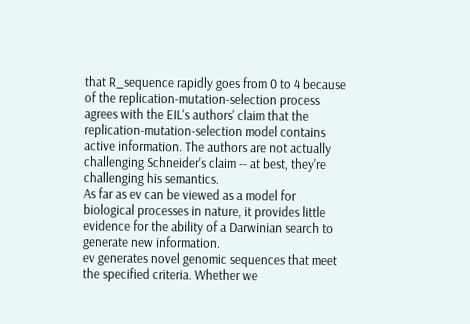that R_sequence rapidly goes from 0 to 4 because of the replication-mutation-selection process agrees with the EIL's authors' claim that the replication-mutation-selection model contains active information. The authors are not actually challenging Schneider's claim -- at best, they're challenging his semantics.
As far as ev can be viewed as a model for biological processes in nature, it provides little evidence for the ability of a Darwinian search to generate new information.
ev generates novel genomic sequences that meet the specified criteria. Whether we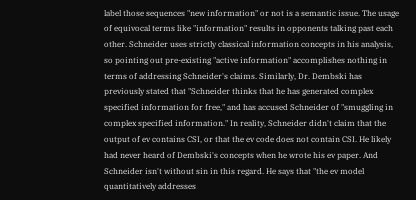label those sequences "new information" or not is a semantic issue. The usage of equivocal terms like "information" results in opponents talking past each other. Schneider uses strictly classical information concepts in his analysis, so pointing out pre-existing "active information" accomplishes nothing in terms of addressing Schneider's claims. Similarly, Dr. Dembski has previously stated that "Schneider thinks that he has generated complex specified information for free," and has accused Schneider of "smuggling in complex specified information." In reality, Schneider didn't claim that the output of ev contains CSI, or that the ev code does not contain CSI. He likely had never heard of Dembski's concepts when he wrote his ev paper. And Schneider isn't without sin in this regard. He says that "the ev model quantitatively addresses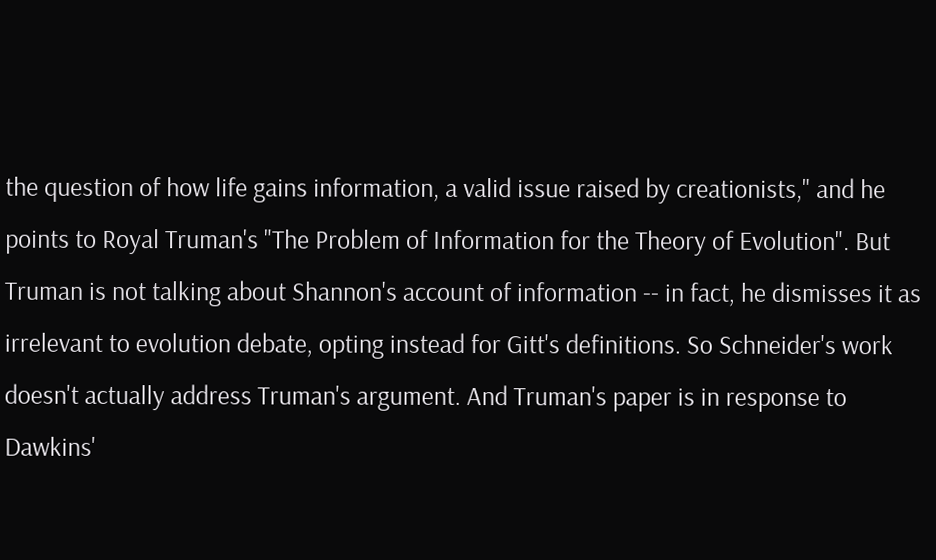the question of how life gains information, a valid issue raised by creationists," and he points to Royal Truman's "The Problem of Information for the Theory of Evolution". But Truman is not talking about Shannon's account of information -- in fact, he dismisses it as irrelevant to evolution debate, opting instead for Gitt's definitions. So Schneider's work doesn't actually address Truman's argument. And Truman's paper is in response to Dawkins'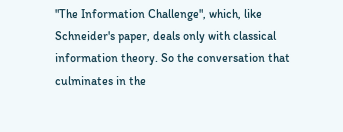"The Information Challenge", which, like Schneider's paper, deals only with classical information theory. So the conversation that culminates in the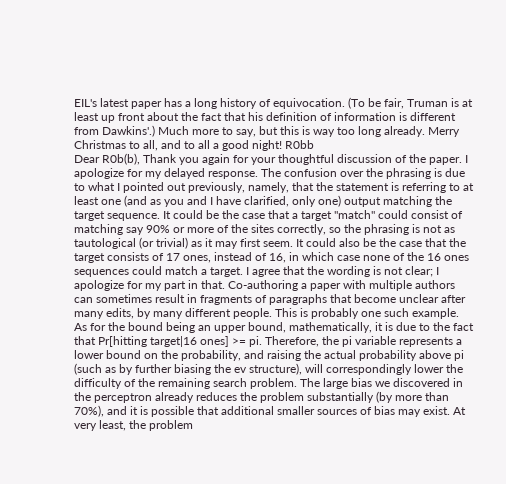EIL's latest paper has a long history of equivocation. (To be fair, Truman is at least up front about the fact that his definition of information is different from Dawkins'.) Much more to say, but this is way too long already. Merry Christmas to all, and to all a good night! R0bb
Dear R0b(b), Thank you again for your thoughtful discussion of the paper. I apologize for my delayed response. The confusion over the phrasing is due to what I pointed out previously, namely, that the statement is referring to at least one (and as you and I have clarified, only one) output matching the target sequence. It could be the case that a target "match" could consist of matching say 90% or more of the sites correctly, so the phrasing is not as tautological (or trivial) as it may first seem. It could also be the case that the target consists of 17 ones, instead of 16, in which case none of the 16 ones sequences could match a target. I agree that the wording is not clear; I apologize for my part in that. Co-authoring a paper with multiple authors can sometimes result in fragments of paragraphs that become unclear after many edits, by many different people. This is probably one such example. As for the bound being an upper bound, mathematically, it is due to the fact that Pr[hitting target|16 ones] >= pi. Therefore, the pi variable represents a lower bound on the probability, and raising the actual probability above pi (such as by further biasing the ev structure), will correspondingly lower the difficulty of the remaining search problem. The large bias we discovered in the perceptron already reduces the problem substantially (by more than 70%), and it is possible that additional smaller sources of bias may exist. At very least, the problem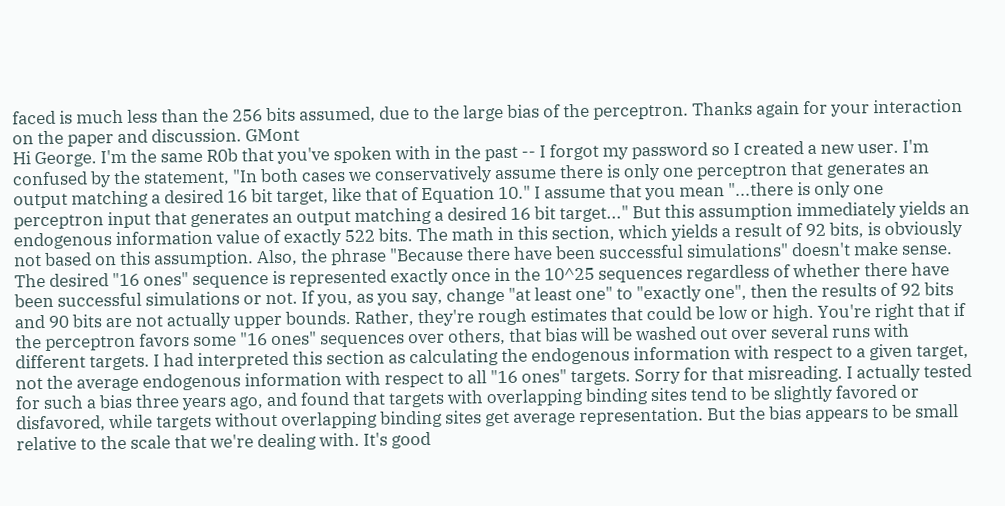faced is much less than the 256 bits assumed, due to the large bias of the perceptron. Thanks again for your interaction on the paper and discussion. GMont
Hi George. I'm the same R0b that you've spoken with in the past -- I forgot my password so I created a new user. I'm confused by the statement, "In both cases we conservatively assume there is only one perceptron that generates an output matching a desired 16 bit target, like that of Equation 10." I assume that you mean "...there is only one perceptron input that generates an output matching a desired 16 bit target..." But this assumption immediately yields an endogenous information value of exactly 522 bits. The math in this section, which yields a result of 92 bits, is obviously not based on this assumption. Also, the phrase "Because there have been successful simulations" doesn't make sense. The desired "16 ones" sequence is represented exactly once in the 10^25 sequences regardless of whether there have been successful simulations or not. If you, as you say, change "at least one" to "exactly one", then the results of 92 bits and 90 bits are not actually upper bounds. Rather, they're rough estimates that could be low or high. You're right that if the perceptron favors some "16 ones" sequences over others, that bias will be washed out over several runs with different targets. I had interpreted this section as calculating the endogenous information with respect to a given target, not the average endogenous information with respect to all "16 ones" targets. Sorry for that misreading. I actually tested for such a bias three years ago, and found that targets with overlapping binding sites tend to be slightly favored or disfavored, while targets without overlapping binding sites get average representation. But the bias appears to be small relative to the scale that we're dealing with. It's good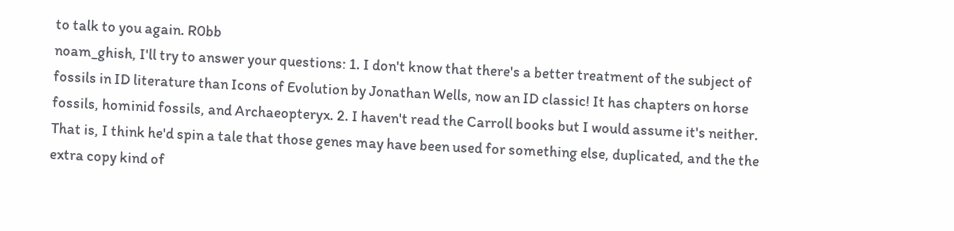to talk to you again. R0bb
noam_ghish, I'll try to answer your questions: 1. I don't know that there's a better treatment of the subject of fossils in ID literature than Icons of Evolution by Jonathan Wells, now an ID classic! It has chapters on horse fossils, hominid fossils, and Archaeopteryx. 2. I haven't read the Carroll books but I would assume it's neither. That is, I think he'd spin a tale that those genes may have been used for something else, duplicated, and the the extra copy kind of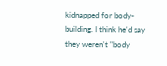kidnapped for body-building. I think he'd say they weren't "body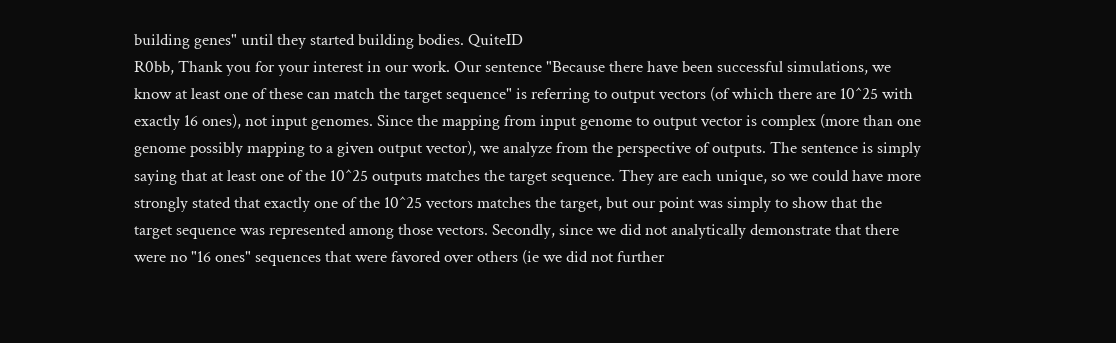building genes" until they started building bodies. QuiteID
R0bb, Thank you for your interest in our work. Our sentence "Because there have been successful simulations, we know at least one of these can match the target sequence" is referring to output vectors (of which there are 10^25 with exactly 16 ones), not input genomes. Since the mapping from input genome to output vector is complex (more than one genome possibly mapping to a given output vector), we analyze from the perspective of outputs. The sentence is simply saying that at least one of the 10^25 outputs matches the target sequence. They are each unique, so we could have more strongly stated that exactly one of the 10^25 vectors matches the target, but our point was simply to show that the target sequence was represented among those vectors. Secondly, since we did not analytically demonstrate that there were no "16 ones" sequences that were favored over others (ie we did not further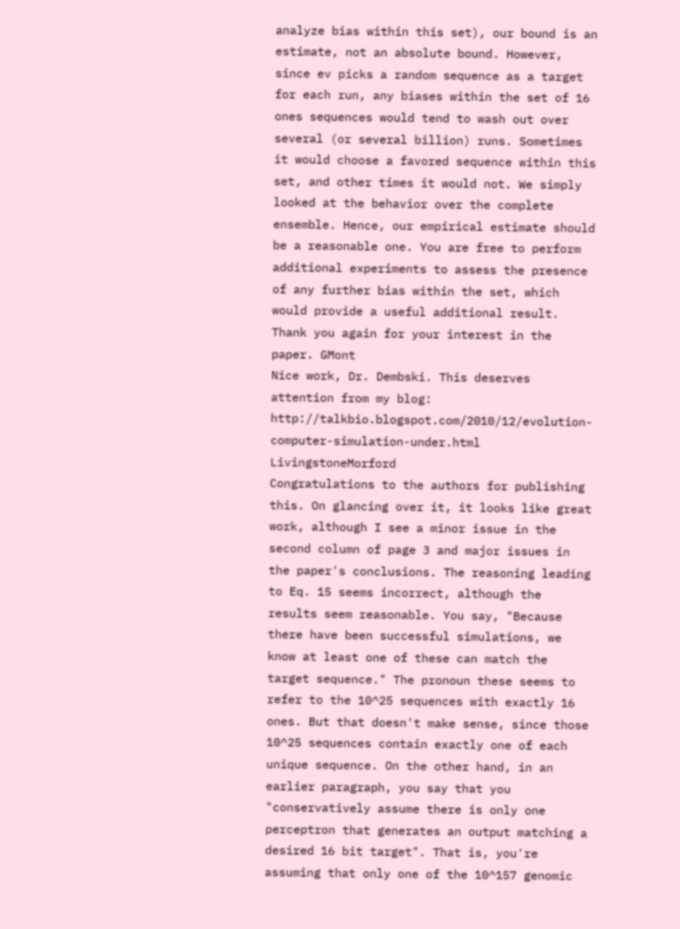analyze bias within this set), our bound is an estimate, not an absolute bound. However, since ev picks a random sequence as a target for each run, any biases within the set of 16 ones sequences would tend to wash out over several (or several billion) runs. Sometimes it would choose a favored sequence within this set, and other times it would not. We simply looked at the behavior over the complete ensemble. Hence, our empirical estimate should be a reasonable one. You are free to perform additional experiments to assess the presence of any further bias within the set, which would provide a useful additional result. Thank you again for your interest in the paper. GMont
Nice work, Dr. Dembski. This deserves attention from my blog: http://talkbio.blogspot.com/2010/12/evolution-computer-simulation-under.html LivingstoneMorford
Congratulations to the authors for publishing this. On glancing over it, it looks like great work, although I see a minor issue in the second column of page 3 and major issues in the paper's conclusions. The reasoning leading to Eq. 15 seems incorrect, although the results seem reasonable. You say, "Because there have been successful simulations, we know at least one of these can match the target sequence." The pronoun these seems to refer to the 10^25 sequences with exactly 16 ones. But that doesn't make sense, since those 10^25 sequences contain exactly one of each unique sequence. On the other hand, in an earlier paragraph, you say that you "conservatively assume there is only one perceptron that generates an output matching a desired 16 bit target". That is, you're assuming that only one of the 10^157 genomic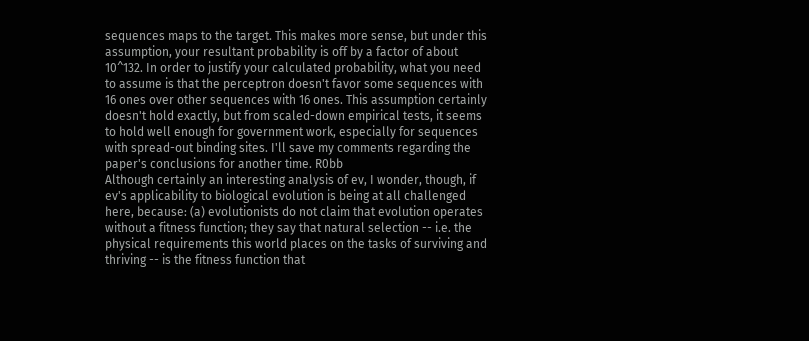sequences maps to the target. This makes more sense, but under this assumption, your resultant probability is off by a factor of about 10^132. In order to justify your calculated probability, what you need to assume is that the perceptron doesn't favor some sequences with 16 ones over other sequences with 16 ones. This assumption certainly doesn't hold exactly, but from scaled-down empirical tests, it seems to hold well enough for government work, especially for sequences with spread-out binding sites. I'll save my comments regarding the paper's conclusions for another time. R0bb
Although certainly an interesting analysis of ev, I wonder, though, if ev's applicability to biological evolution is being at all challenged here, because: (a) evolutionists do not claim that evolution operates without a fitness function; they say that natural selection -- i.e. the physical requirements this world places on the tasks of surviving and thriving -- is the fitness function that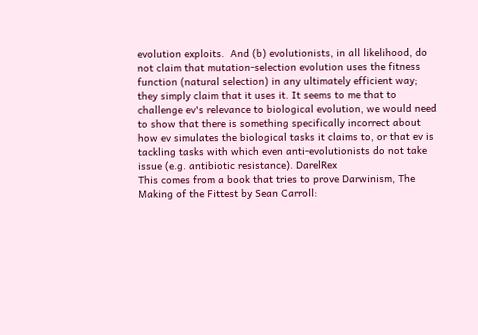evolution exploits.  And (b) evolutionists, in all likelihood, do not claim that mutation-selection evolution uses the fitness function (natural selection) in any ultimately efficient way; they simply claim that it uses it. It seems to me that to challenge ev's relevance to biological evolution, we would need to show that there is something specifically incorrect about how ev simulates the biological tasks it claims to, or that ev is tackling tasks with which even anti-evolutionists do not take issue (e.g. antibiotic resistance). DarelRex
This comes from a book that tries to prove Darwinism, The Making of the Fittest by Sean Carroll: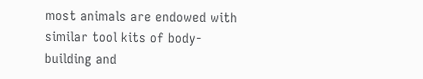most animals are endowed with similar tool kits of body-building and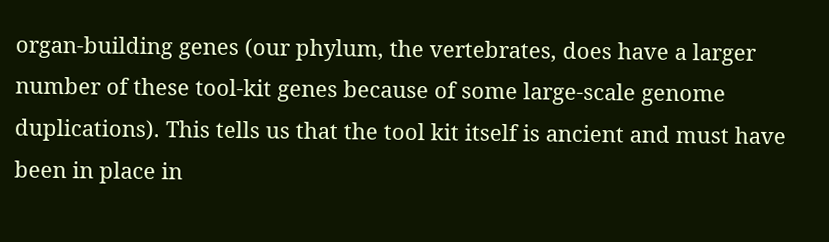organ-building genes (our phylum, the vertebrates, does have a larger number of these tool-kit genes because of some large-scale genome duplications). This tells us that the tool kit itself is ancient and must have been in place in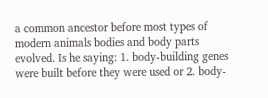a common ancestor before most types of modern animals bodies and body parts evolved. Is he saying: 1. body-building genes were built before they were used or 2. body-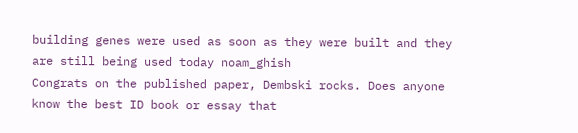building genes were used as soon as they were built and they are still being used today noam_ghish
Congrats on the published paper, Dembski rocks. Does anyone know the best ID book or essay that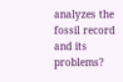analyzes the fossil record and its problems?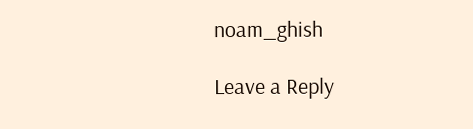noam_ghish

Leave a Reply